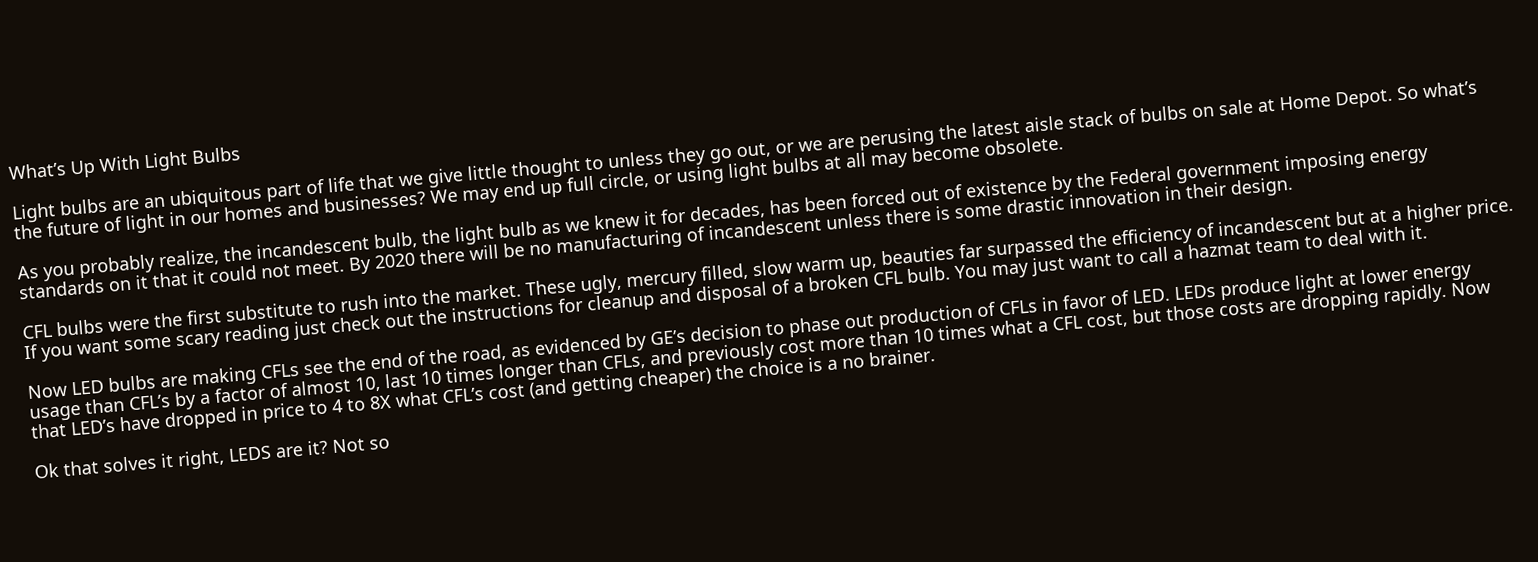What’s Up With Light Bulbs

Light bulbs are an ubiquitous part of life that we give little thought to unless they go out, or we are perusing the latest aisle stack of bulbs on sale at Home Depot. So what’s the future of light in our homes and businesses? We may end up full circle, or using light bulbs at all may become obsolete.

As you probably realize, the incandescent bulb, the light bulb as we knew it for decades, has been forced out of existence by the Federal government imposing energy standards on it that it could not meet. By 2020 there will be no manufacturing of incandescent unless there is some drastic innovation in their design.

CFL bulbs were the first substitute to rush into the market. These ugly, mercury filled, slow warm up, beauties far surpassed the efficiency of incandescent but at a higher price. If you want some scary reading just check out the instructions for cleanup and disposal of a broken CFL bulb. You may just want to call a hazmat team to deal with it.

Now LED bulbs are making CFLs see the end of the road, as evidenced by GE’s decision to phase out production of CFLs in favor of LED. LEDs produce light at lower energy usage than CFL’s by a factor of almost 10, last 10 times longer than CFLs, and previously cost more than 10 times what a CFL cost, but those costs are dropping rapidly. Now that LED’s have dropped in price to 4 to 8X what CFL’s cost (and getting cheaper) the choice is a no brainer.

Ok that solves it right, LEDS are it? Not so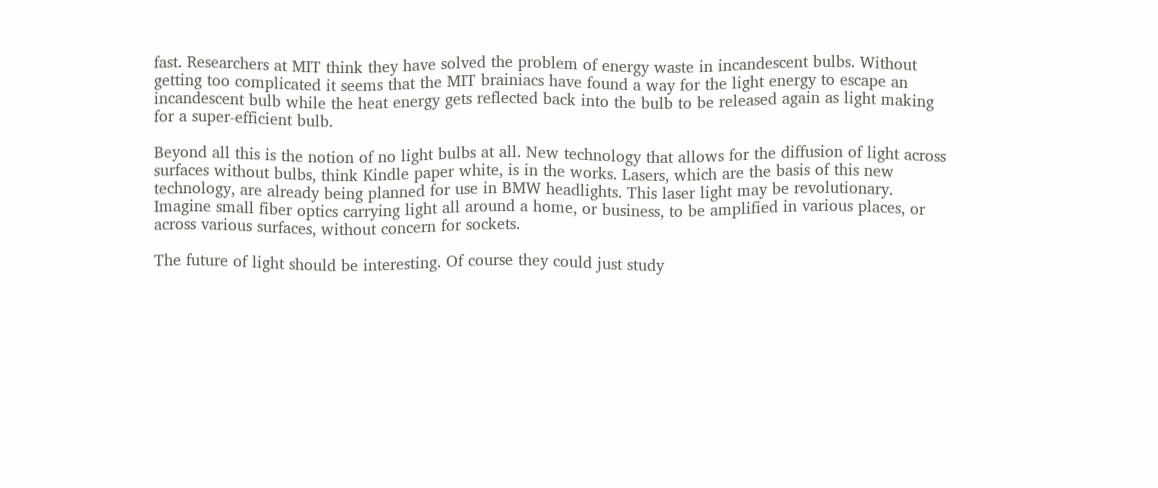fast. Researchers at MIT think they have solved the problem of energy waste in incandescent bulbs. Without getting too complicated it seems that the MIT brainiacs have found a way for the light energy to escape an incandescent bulb while the heat energy gets reflected back into the bulb to be released again as light making for a super-efficient bulb.

Beyond all this is the notion of no light bulbs at all. New technology that allows for the diffusion of light across surfaces without bulbs, think Kindle paper white, is in the works. Lasers, which are the basis of this new technology, are already being planned for use in BMW headlights. This laser light may be revolutionary. Imagine small fiber optics carrying light all around a home, or business, to be amplified in various places, or across various surfaces, without concern for sockets.

The future of light should be interesting. Of course they could just study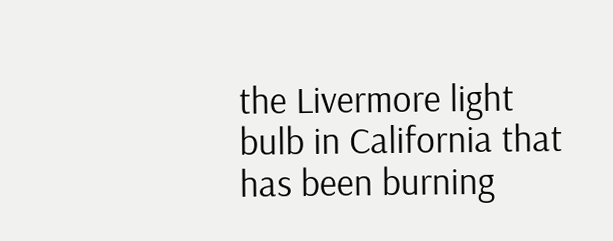the Livermore light bulb in California that has been burning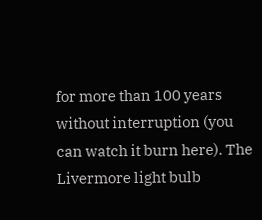for more than 100 years without interruption (you can watch it burn here). The Livermore light bulb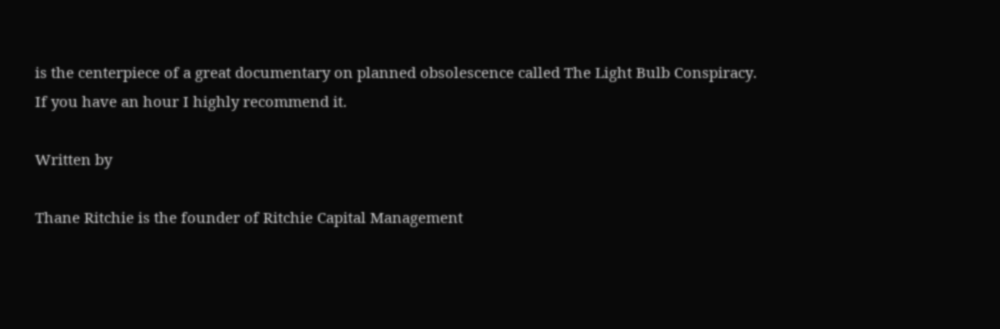is the centerpiece of a great documentary on planned obsolescence called The Light Bulb Conspiracy. If you have an hour I highly recommend it.

Written by

Thane Ritchie is the founder of Ritchie Capital Management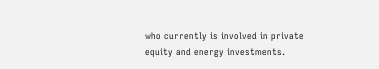who currently is involved in private equity and energy investments.